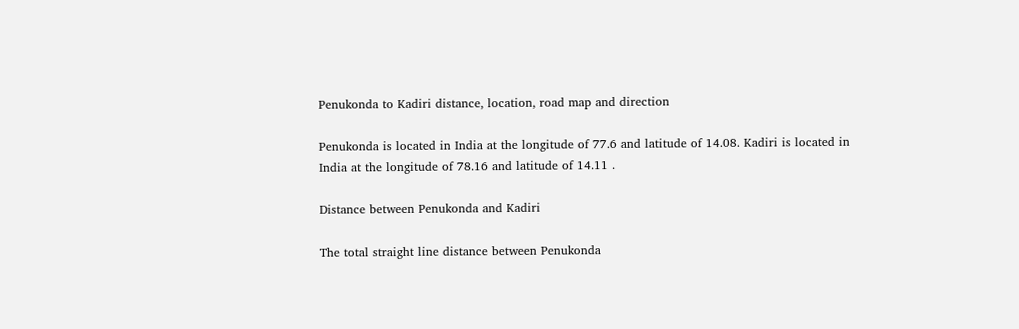Penukonda to Kadiri distance, location, road map and direction

Penukonda is located in India at the longitude of 77.6 and latitude of 14.08. Kadiri is located in India at the longitude of 78.16 and latitude of 14.11 .

Distance between Penukonda and Kadiri

The total straight line distance between Penukonda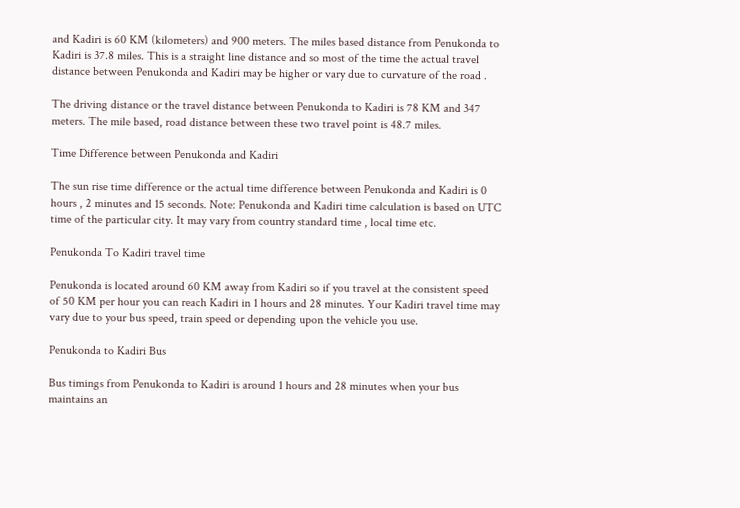and Kadiri is 60 KM (kilometers) and 900 meters. The miles based distance from Penukonda to Kadiri is 37.8 miles. This is a straight line distance and so most of the time the actual travel distance between Penukonda and Kadiri may be higher or vary due to curvature of the road .

The driving distance or the travel distance between Penukonda to Kadiri is 78 KM and 347 meters. The mile based, road distance between these two travel point is 48.7 miles.

Time Difference between Penukonda and Kadiri

The sun rise time difference or the actual time difference between Penukonda and Kadiri is 0 hours , 2 minutes and 15 seconds. Note: Penukonda and Kadiri time calculation is based on UTC time of the particular city. It may vary from country standard time , local time etc.

Penukonda To Kadiri travel time

Penukonda is located around 60 KM away from Kadiri so if you travel at the consistent speed of 50 KM per hour you can reach Kadiri in 1 hours and 28 minutes. Your Kadiri travel time may vary due to your bus speed, train speed or depending upon the vehicle you use.

Penukonda to Kadiri Bus

Bus timings from Penukonda to Kadiri is around 1 hours and 28 minutes when your bus maintains an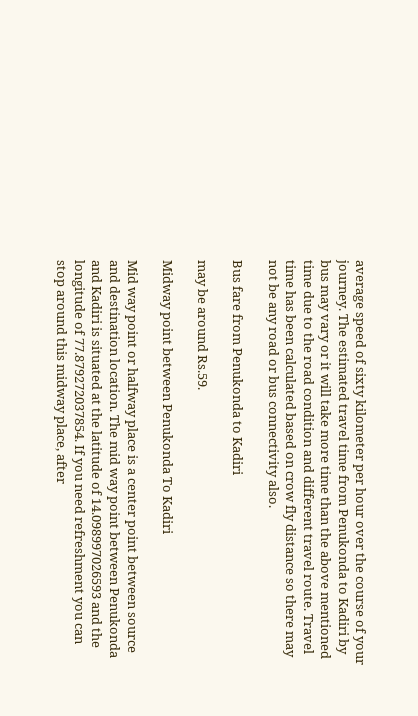average speed of sixty kilometer per hour over the course of your journey. The estimated travel time from Penukonda to Kadiri by bus may vary or it will take more time than the above mentioned time due to the road condition and different travel route. Travel time has been calculated based on crow fly distance so there may not be any road or bus connectivity also.

Bus fare from Penukonda to Kadiri

may be around Rs.59.

Midway point between Penukonda To Kadiri

Mid way point or halfway place is a center point between source and destination location. The mid way point between Penukonda and Kadiri is situated at the latitude of 14.098997026593 and the longitude of 77.879272037854. If you need refreshment you can stop around this midway place, after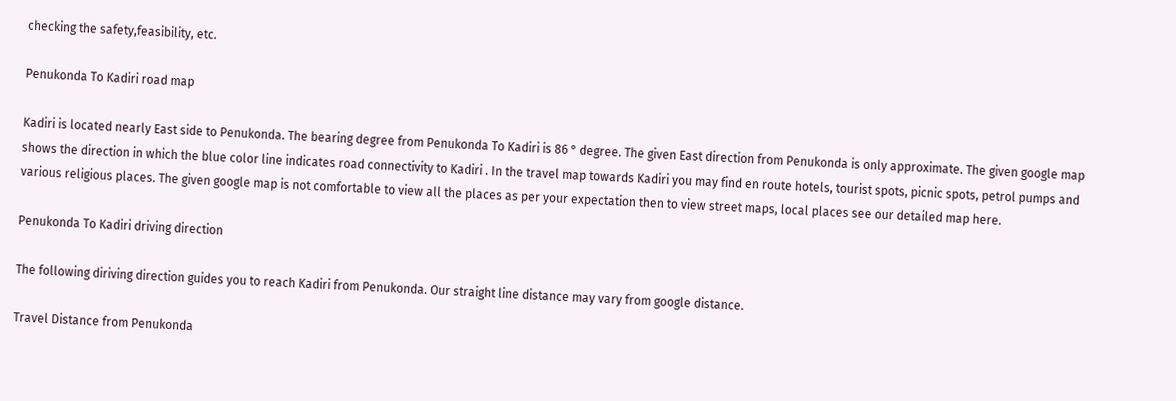checking the safety,feasibility, etc.

Penukonda To Kadiri road map

Kadiri is located nearly East side to Penukonda. The bearing degree from Penukonda To Kadiri is 86 ° degree. The given East direction from Penukonda is only approximate. The given google map shows the direction in which the blue color line indicates road connectivity to Kadiri . In the travel map towards Kadiri you may find en route hotels, tourist spots, picnic spots, petrol pumps and various religious places. The given google map is not comfortable to view all the places as per your expectation then to view street maps, local places see our detailed map here.

Penukonda To Kadiri driving direction

The following diriving direction guides you to reach Kadiri from Penukonda. Our straight line distance may vary from google distance.

Travel Distance from Penukonda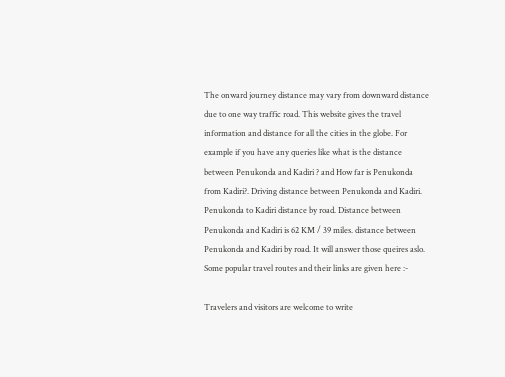The onward journey distance may vary from downward distance due to one way traffic road. This website gives the travel information and distance for all the cities in the globe. For example if you have any queries like what is the distance between Penukonda and Kadiri ? and How far is Penukonda from Kadiri?. Driving distance between Penukonda and Kadiri. Penukonda to Kadiri distance by road. Distance between Penukonda and Kadiri is 62 KM / 39 miles. distance between Penukonda and Kadiri by road. It will answer those queires aslo. Some popular travel routes and their links are given here :-

Travelers and visitors are welcome to write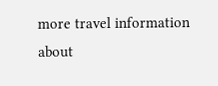more travel information about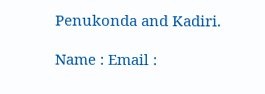Penukonda and Kadiri.

Name : Email :